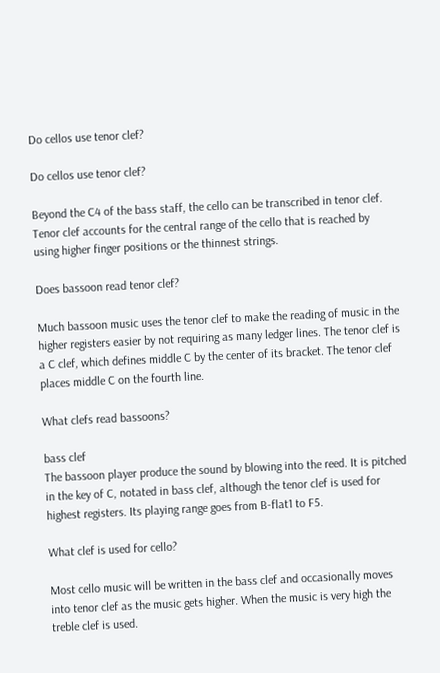Do cellos use tenor clef?

Do cellos use tenor clef?

Beyond the C4 of the bass staff, the cello can be transcribed in tenor clef. Tenor clef accounts for the central range of the cello that is reached by using higher finger positions or the thinnest strings.

Does bassoon read tenor clef?

Much bassoon music uses the tenor clef to make the reading of music in the higher registers easier by not requiring as many ledger lines. The tenor clef is a C clef, which defines middle C by the center of its bracket. The tenor clef places middle C on the fourth line.

What clefs read bassoons?

bass clef
The bassoon player produce the sound by blowing into the reed. It is pitched in the key of C, notated in bass clef, although the tenor clef is used for highest registers. Its playing range goes from B-flat1 to F5.

What clef is used for cello?

Most cello music will be written in the bass clef and occasionally moves into tenor clef as the music gets higher. When the music is very high the treble clef is used.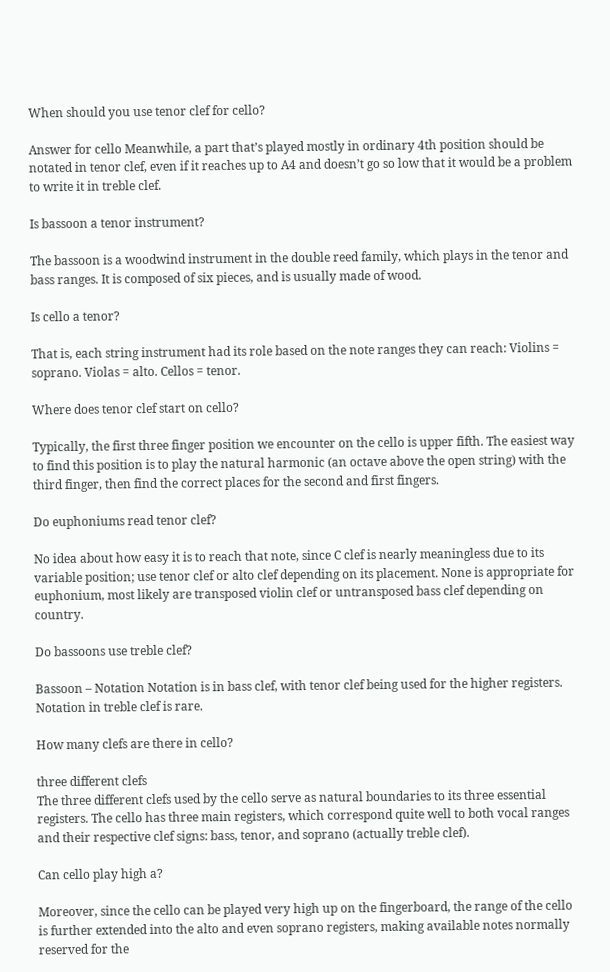When should you use tenor clef for cello?

Answer for cello Meanwhile, a part that’s played mostly in ordinary 4th position should be notated in tenor clef, even if it reaches up to A4 and doesn’t go so low that it would be a problem to write it in treble clef.

Is bassoon a tenor instrument?

The bassoon is a woodwind instrument in the double reed family, which plays in the tenor and bass ranges. It is composed of six pieces, and is usually made of wood.

Is cello a tenor?

That is, each string instrument had its role based on the note ranges they can reach: Violins = soprano. Violas = alto. Cellos = tenor.

Where does tenor clef start on cello?

Typically, the first three finger position we encounter on the cello is upper fifth. The easiest way to find this position is to play the natural harmonic (an octave above the open string) with the third finger, then find the correct places for the second and first fingers.

Do euphoniums read tenor clef?

No idea about how easy it is to reach that note, since C clef is nearly meaningless due to its variable position; use tenor clef or alto clef depending on its placement. None is appropriate for euphonium, most likely are transposed violin clef or untransposed bass clef depending on country.

Do bassoons use treble clef?

Bassoon – Notation Notation is in bass clef, with tenor clef being used for the higher registers. Notation in treble clef is rare.

How many clefs are there in cello?

three different clefs
The three different clefs used by the cello serve as natural boundaries to its three essential registers. The cello has three main registers, which correspond quite well to both vocal ranges and their respective clef signs: bass, tenor, and soprano (actually treble clef).

Can cello play high a?

Moreover, since the cello can be played very high up on the fingerboard, the range of the cello is further extended into the alto and even soprano registers, making available notes normally reserved for the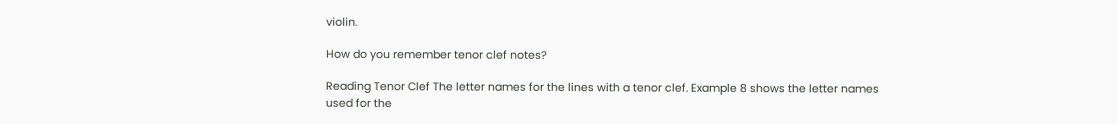violin.

How do you remember tenor clef notes?

Reading Tenor Clef The letter names for the lines with a tenor clef. Example 8 shows the letter names used for the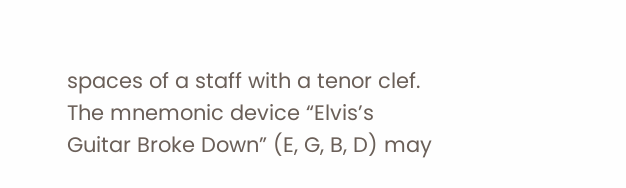spaces of a staff with a tenor clef. The mnemonic device “Elvis’s Guitar Broke Down” (E, G, B, D) may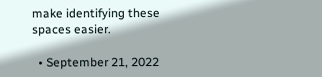make identifying these spaces easier.

  • September 21, 2022